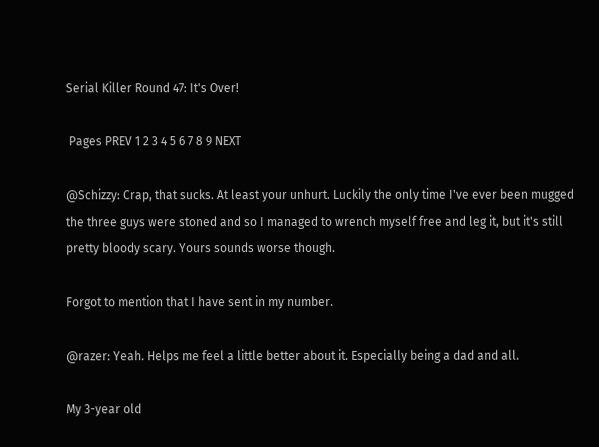Serial Killer Round 47: It's Over!

 Pages PREV 1 2 3 4 5 6 7 8 9 NEXT

@Schizzy: Crap, that sucks. At least your unhurt. Luckily the only time I've ever been mugged the three guys were stoned and so I managed to wrench myself free and leg it, but it's still pretty bloody scary. Yours sounds worse though.

Forgot to mention that I have sent in my number.

@razer: Yeah. Helps me feel a little better about it. Especially being a dad and all.

My 3-year old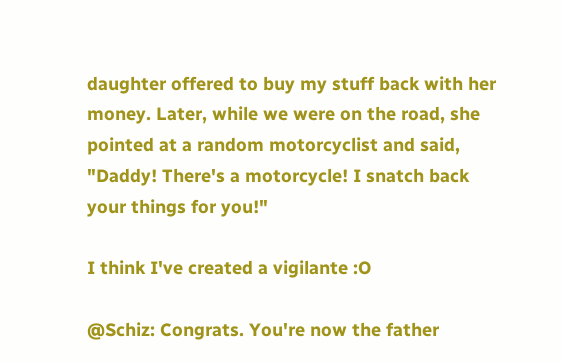daughter offered to buy my stuff back with her money. Later, while we were on the road, she pointed at a random motorcyclist and said, "Daddy! There's a motorcycle! I snatch back your things for you!"

I think I've created a vigilante :O

@Schiz: Congrats. You're now the father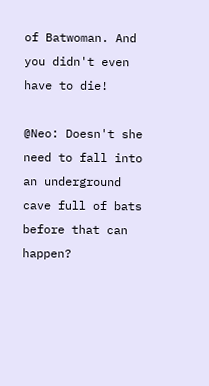of Batwoman. And you didn't even have to die!

@Neo: Doesn't she need to fall into an underground cave full of bats before that can happen?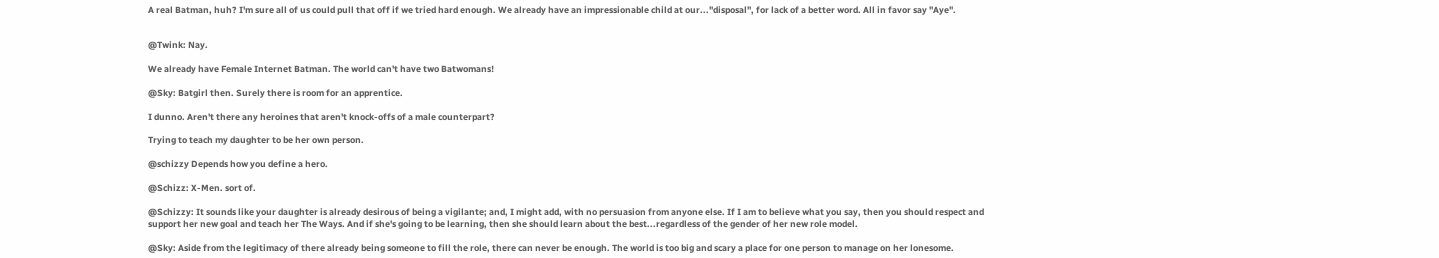A real Batman, huh? I'm sure all of us could pull that off if we tried hard enough. We already have an impressionable child at our..."disposal", for lack of a better word. All in favor say "Aye".


@Twink: Nay.

We already have Female Internet Batman. The world can't have two Batwomans!

@Sky: Batgirl then. Surely there is room for an apprentice.

I dunno. Aren't there any heroines that aren't knock-offs of a male counterpart?

Trying to teach my daughter to be her own person.

@schizzy Depends how you define a hero.

@Schizz: X-Men. sort of.

@Schizzy: It sounds like your daughter is already desirous of being a vigilante; and, I might add, with no persuasion from anyone else. If I am to believe what you say, then you should respect and support her new goal and teach her The Ways. And if she's going to be learning, then she should learn about the best...regardless of the gender of her new role model.

@Sky: Aside from the legitimacy of there already being someone to fill the role, there can never be enough. The world is too big and scary a place for one person to manage on her lonesome.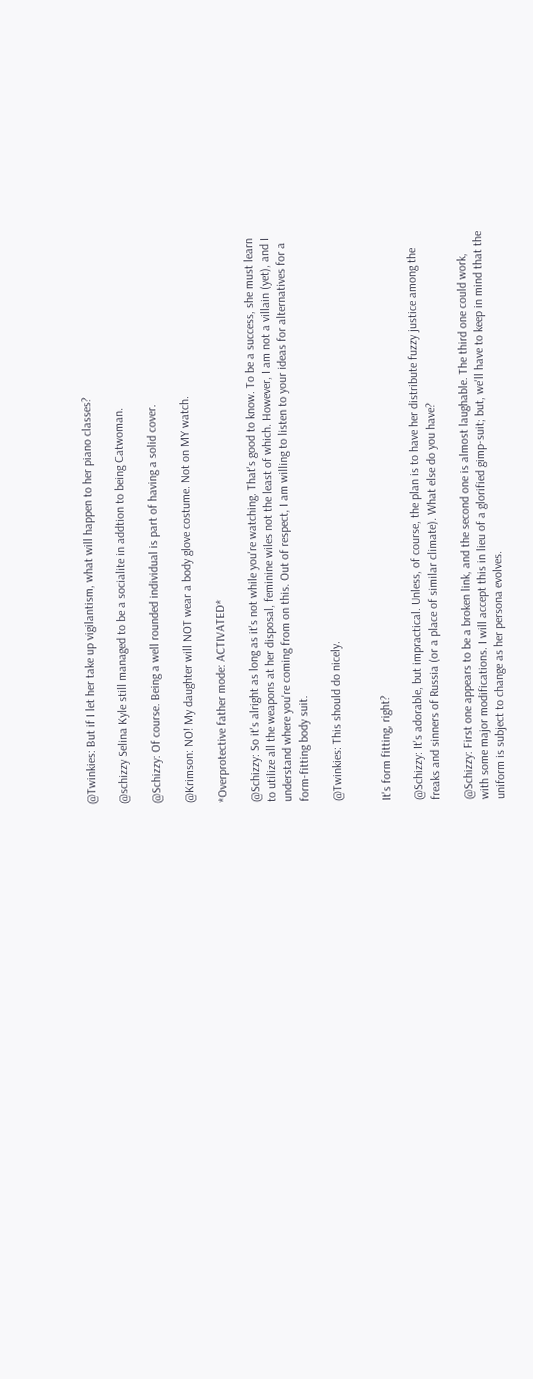@Twinkies: But if I let her take up vigilantism, what will happen to her piano classes?

@schizzy Selina Kyle still managed to be a socialite in addtion to being Catwoman.

@Schizzy: Of course. Being a well rounded individual is part of having a solid cover.

@Krimson: NO! My daughter will NOT wear a body glove costume. Not on MY watch.

*Overprotective father mode: ACTIVATED*

@Schizzy: So it's alright as long as it's not while you're watching. That's good to know. To be a success, she must learn to utilize all the weapons at her disposal, feminine wiles not the least of which. However, I am not a villain (yet), and I understand where you're coming from on this. Out of respect, I am willing to listen to your ideas for alternatives for a form-fitting body suit.

@Twinkies: This should do nicely.


It's form fitting, right?

@Schizzy: It's adorable, but impractical. Unless, of course, the plan is to have her distribute fuzzy justice among the freaks and sinners of Russia (or a place of similar climate). What else do you have?

@Schizzy: First one appears to be a broken link, and the second one is almost laughable. The third one could work, with some major modifications. I will accept this in lieu of a glorified gimp-suit; but, we'll have to keep in mind that the uniform is subject to change as her persona evolves.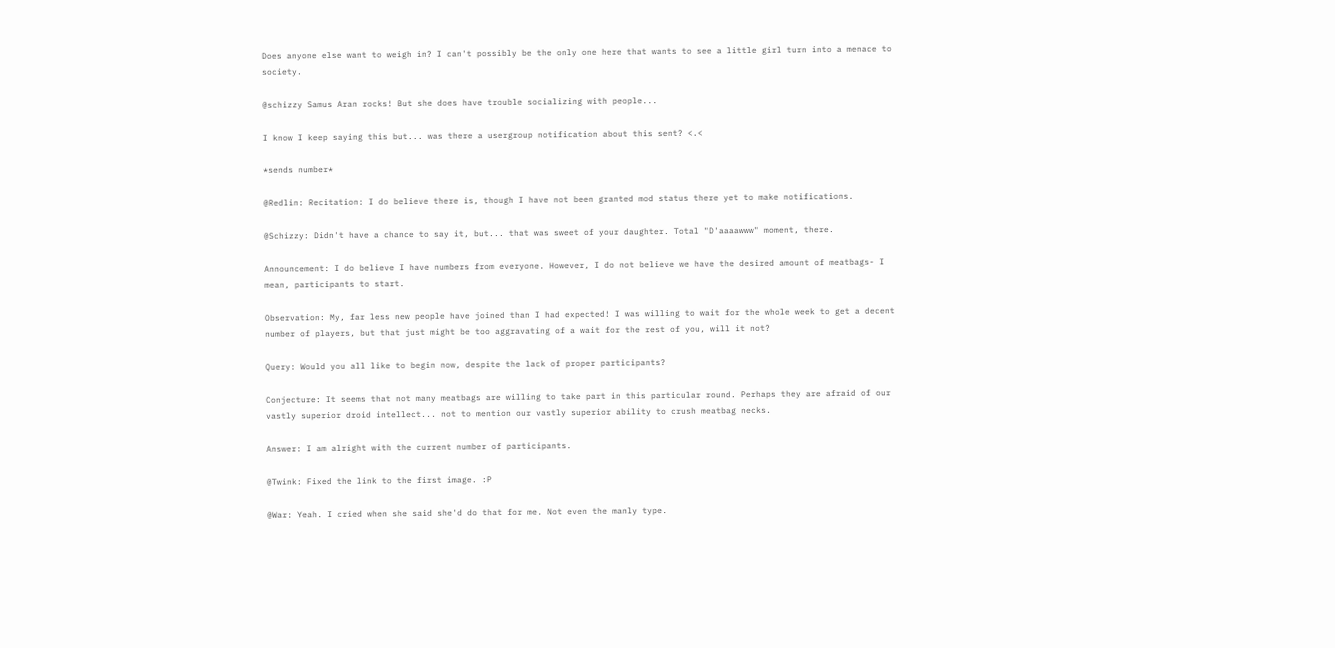Does anyone else want to weigh in? I can't possibly be the only one here that wants to see a little girl turn into a menace to society.

@schizzy Samus Aran rocks! But she does have trouble socializing with people...

I know I keep saying this but... was there a usergroup notification about this sent? <.<

*sends number*

@Redlin: Recitation: I do believe there is, though I have not been granted mod status there yet to make notifications.

@Schizzy: Didn't have a chance to say it, but... that was sweet of your daughter. Total "D'aaaawww" moment, there.

Announcement: I do believe I have numbers from everyone. However, I do not believe we have the desired amount of meatbags- I mean, participants to start.

Observation: My, far less new people have joined than I had expected! I was willing to wait for the whole week to get a decent number of players, but that just might be too aggravating of a wait for the rest of you, will it not?

Query: Would you all like to begin now, despite the lack of proper participants?

Conjecture: It seems that not many meatbags are willing to take part in this particular round. Perhaps they are afraid of our vastly superior droid intellect... not to mention our vastly superior ability to crush meatbag necks.

Answer: I am alright with the current number of participants.

@Twink: Fixed the link to the first image. :P

@War: Yeah. I cried when she said she'd do that for me. Not even the manly type.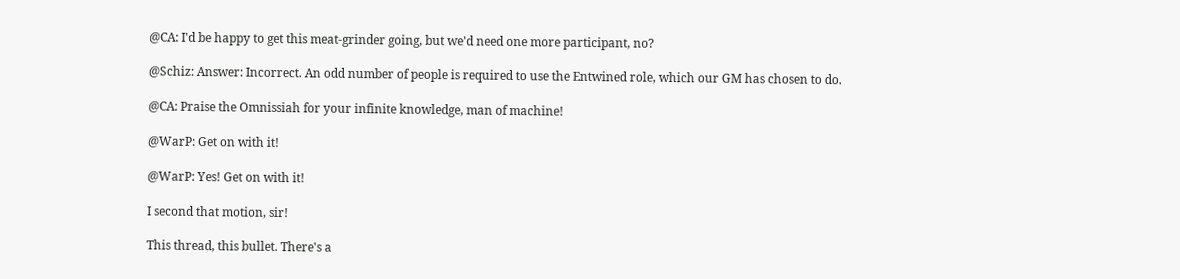@CA: I'd be happy to get this meat-grinder going, but we'd need one more participant, no?

@Schiz: Answer: Incorrect. An odd number of people is required to use the Entwined role, which our GM has chosen to do.

@CA: Praise the Omnissiah for your infinite knowledge, man of machine!

@WarP: Get on with it!

@WarP: Yes! Get on with it!

I second that motion, sir!

This thread, this bullet. There's a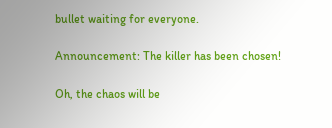bullet waiting for everyone.

Announcement: The killer has been chosen!

Oh, the chaos will be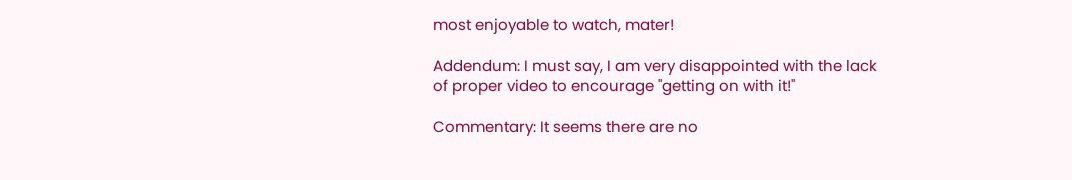most enjoyable to watch, mater!

Addendum: I must say, I am very disappointed with the lack of proper video to encourage "getting on with it!"

Commentary: It seems there are no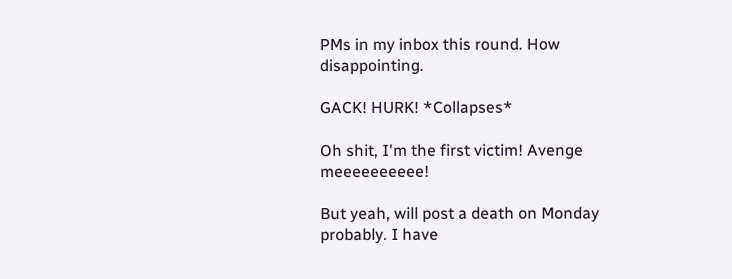PMs in my inbox this round. How disappointing.

GACK! HURK! *Collapses*

Oh shit, I'm the first victim! Avenge meeeeeeeeee!

But yeah, will post a death on Monday probably. I have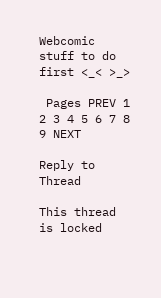Webcomic stuff to do first <_< >_>

 Pages PREV 1 2 3 4 5 6 7 8 9 NEXT

Reply to Thread

This thread is locked